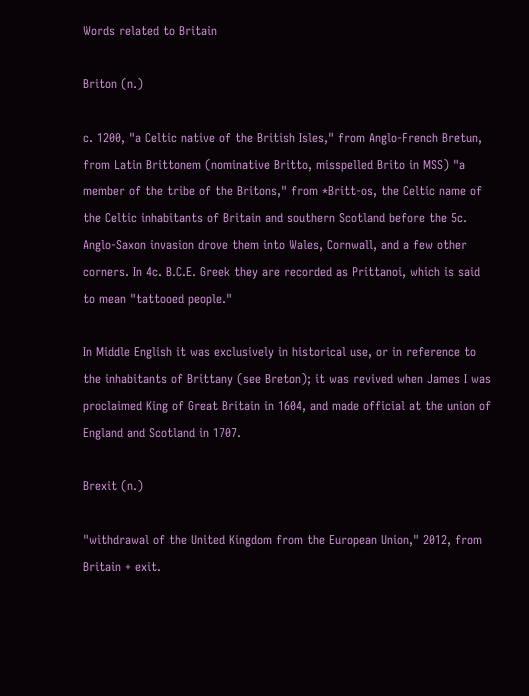Words related to Britain

Briton (n.)

c. 1200, "a Celtic native of the British Isles," from Anglo-French Bretun, from Latin Brittonem (nominative Britto, misspelled Brito in MSS) "a member of the tribe of the Britons," from *Britt-os, the Celtic name of the Celtic inhabitants of Britain and southern Scotland before the 5c. Anglo-Saxon invasion drove them into Wales, Cornwall, and a few other corners. In 4c. B.C.E. Greek they are recorded as Prittanoi, which is said to mean "tattooed people."

In Middle English it was exclusively in historical use, or in reference to the inhabitants of Brittany (see Breton); it was revived when James I was proclaimed King of Great Britain in 1604, and made official at the union of England and Scotland in 1707.

Brexit (n.)

"withdrawal of the United Kingdom from the European Union," 2012, from Britain + exit.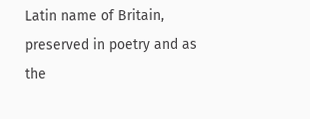Latin name of Britain, preserved in poetry and as the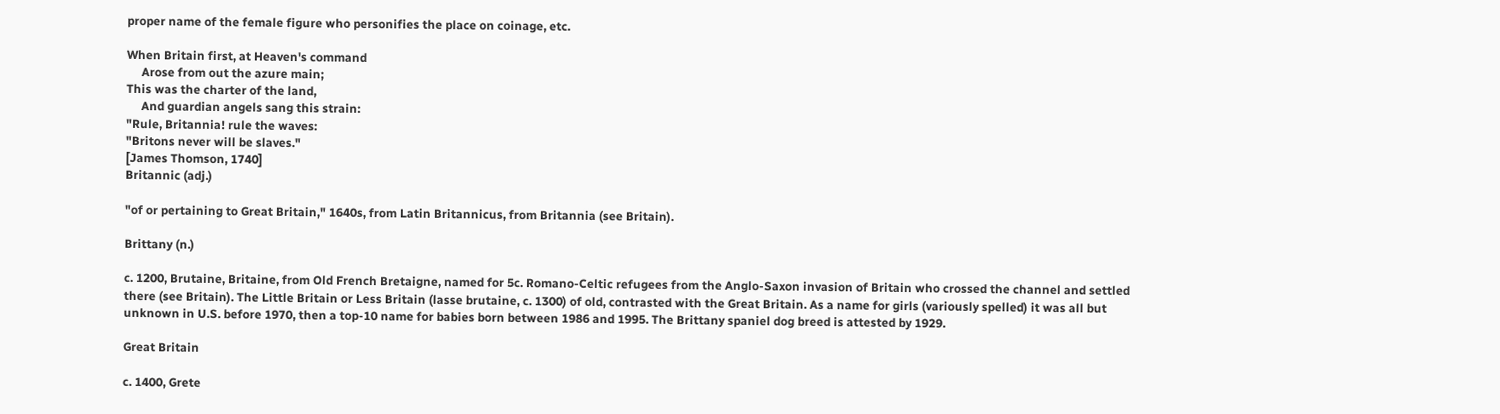proper name of the female figure who personifies the place on coinage, etc.

When Britain first, at Heaven's command
     Arose from out the azure main;
This was the charter of the land,
     And guardian angels sang this strain:
"Rule, Britannia! rule the waves:
"Britons never will be slaves."
[James Thomson, 1740]
Britannic (adj.)

"of or pertaining to Great Britain," 1640s, from Latin Britannicus, from Britannia (see Britain).

Brittany (n.)

c. 1200, Brutaine, Britaine, from Old French Bretaigne, named for 5c. Romano-Celtic refugees from the Anglo-Saxon invasion of Britain who crossed the channel and settled there (see Britain). The Little Britain or Less Britain (lasse brutaine, c. 1300) of old, contrasted with the Great Britain. As a name for girls (variously spelled) it was all but unknown in U.S. before 1970, then a top-10 name for babies born between 1986 and 1995. The Brittany spaniel dog breed is attested by 1929.

Great Britain

c. 1400, Grete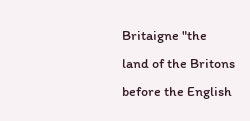Britaigne "the land of the Britons before the English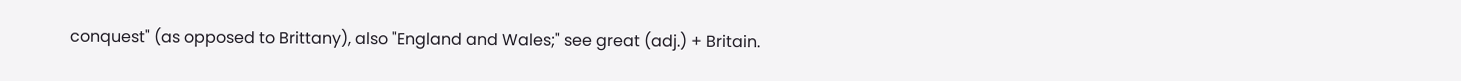conquest" (as opposed to Brittany), also "England and Wales;" see great (adj.) + Britain.